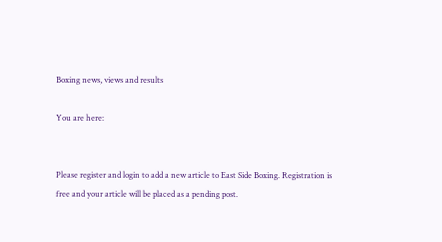Boxing news, views and results

You are here:


Please register and login to add a new article to East Side Boxing. Registration is free and your article will be placed as a pending post.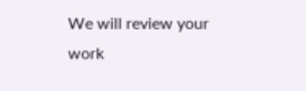We will review your work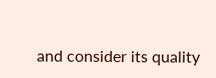and consider its quality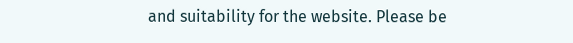and suitability for the website. Please be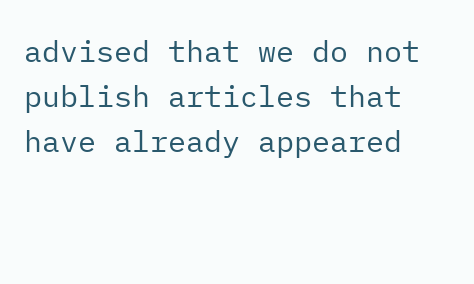advised that we do not publish articles that have already appeared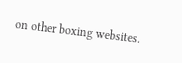on other boxing websites.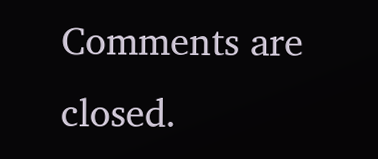Comments are closed.